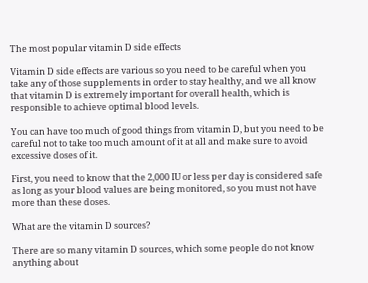The most popular vitamin D side effects

Vitamin D side effects are various so you need to be careful when you take any of those supplements in order to stay healthy, and we all know that vitamin D is extremely important for overall health, which is responsible to achieve optimal blood levels.

You can have too much of good things from vitamin D, but you need to be careful not to take too much amount of it at all and make sure to avoid excessive doses of it.

First, you need to know that the 2,000 IU or less per day is considered safe as long as your blood values are being monitored, so you must not have more than these doses.

What are the vitamin D sources?

There are so many vitamin D sources, which some people do not know anything about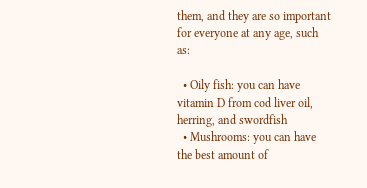them, and they are so important for everyone at any age, such as:

  • Oily fish: you can have vitamin D from cod liver oil, herring, and swordfish
  • Mushrooms: you can have the best amount of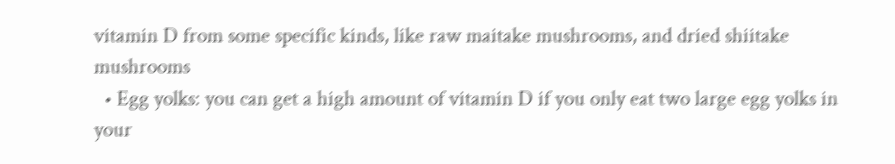vitamin D from some specific kinds, like raw maitake mushrooms, and dried shiitake mushrooms
  • Egg yolks: you can get a high amount of vitamin D if you only eat two large egg yolks in your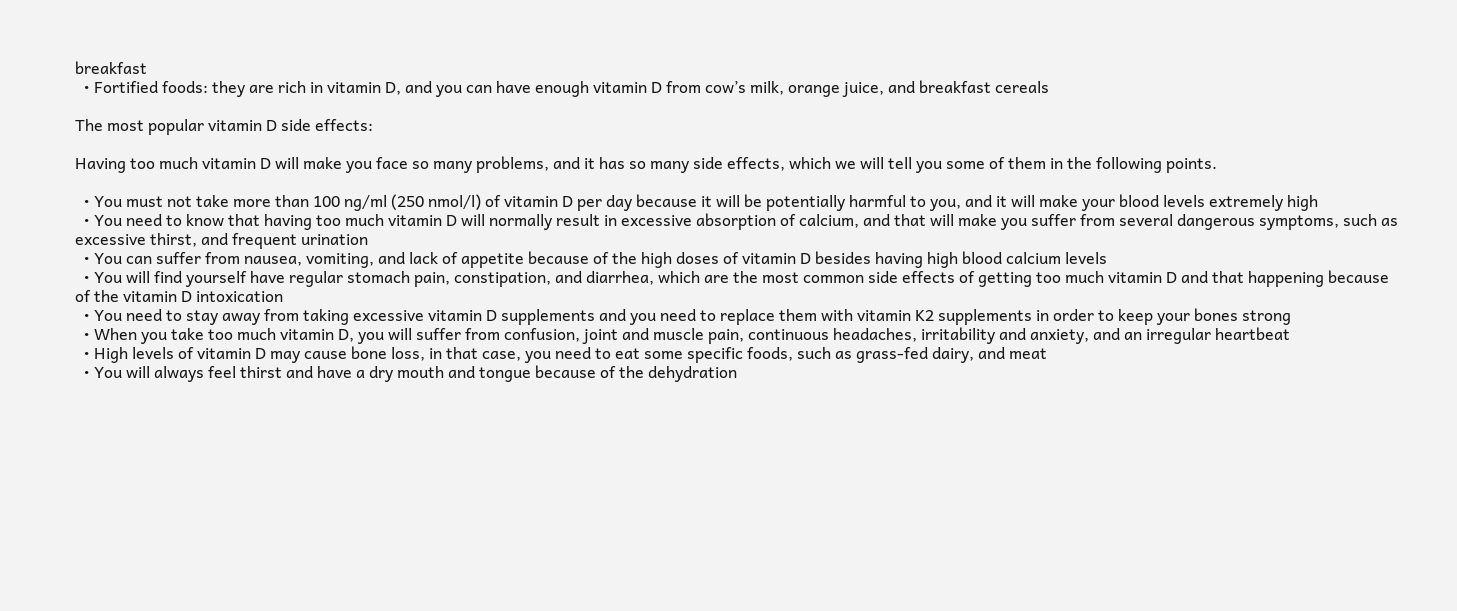breakfast
  • Fortified foods: they are rich in vitamin D, and you can have enough vitamin D from cow’s milk, orange juice, and breakfast cereals

The most popular vitamin D side effects:

Having too much vitamin D will make you face so many problems, and it has so many side effects, which we will tell you some of them in the following points.

  • You must not take more than 100 ng/ml (250 nmol/l) of vitamin D per day because it will be potentially harmful to you, and it will make your blood levels extremely high
  • You need to know that having too much vitamin D will normally result in excessive absorption of calcium, and that will make you suffer from several dangerous symptoms, such as excessive thirst, and frequent urination
  • You can suffer from nausea, vomiting, and lack of appetite because of the high doses of vitamin D besides having high blood calcium levels
  • You will find yourself have regular stomach pain, constipation, and diarrhea, which are the most common side effects of getting too much vitamin D and that happening because of the vitamin D intoxication
  • You need to stay away from taking excessive vitamin D supplements and you need to replace them with vitamin K2 supplements in order to keep your bones strong
  • When you take too much vitamin D, you will suffer from confusion, joint and muscle pain, continuous headaches, irritability and anxiety, and an irregular heartbeat
  • High levels of vitamin D may cause bone loss, in that case, you need to eat some specific foods, such as grass-fed dairy, and meat
  • You will always feel thirst and have a dry mouth and tongue because of the dehydration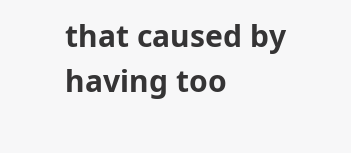that caused by having too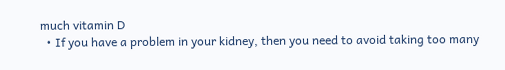much vitamin D
  • If you have a problem in your kidney, then you need to avoid taking too many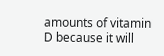amounts of vitamin D because it will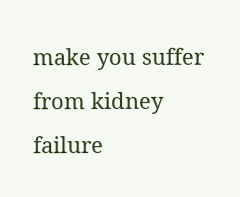make you suffer from kidney failure